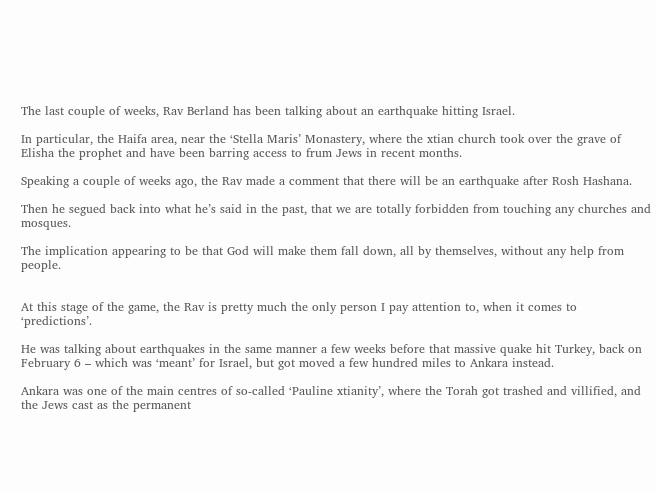The last couple of weeks, Rav Berland has been talking about an earthquake hitting Israel.

In particular, the Haifa area, near the ‘Stella Maris’ Monastery, where the xtian church took over the grave of Elisha the prophet and have been barring access to frum Jews in recent months.

Speaking a couple of weeks ago, the Rav made a comment that there will be an earthquake after Rosh Hashana.

Then he segued back into what he’s said in the past, that we are totally forbidden from touching any churches and mosques.

The implication appearing to be that God will make them fall down, all by themselves, without any help from people.


At this stage of the game, the Rav is pretty much the only person I pay attention to, when it comes to ‘predictions’.

He was talking about earthquakes in the same manner a few weeks before that massive quake hit Turkey, back on February 6 – which was ‘meant’ for Israel, but got moved a few hundred miles to Ankara instead.

Ankara was one of the main centres of so-called ‘Pauline xtianity’, where the Torah got trashed and villified, and the Jews cast as the permanent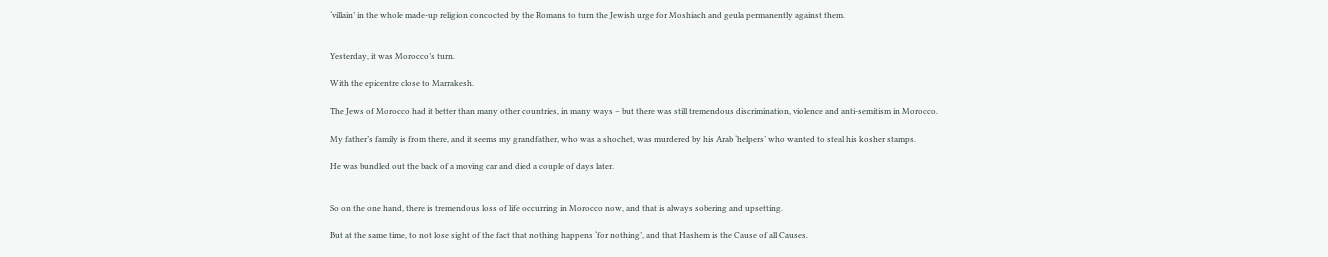‘villain’ in the whole made-up religion concocted by the Romans to turn the Jewish urge for Moshiach and geula permanently against them.


Yesterday, it was Morocco’s turn.

With the epicentre close to Marrakesh.

The Jews of Morocco had it better than many other countries, in many ways – but there was still tremendous discrimination, violence and anti-semitism in Morocco.

My father’s family is from there, and it seems my grandfather, who was a shochet, was murdered by his Arab ‘helpers’ who wanted to steal his kosher stamps.

He was bundled out the back of a moving car and died a couple of days later.


So on the one hand, there is tremendous loss of life occurring in Morocco now, and that is always sobering and upsetting.

But at the same time, to not lose sight of the fact that nothing happens ‘for nothing’, and that Hashem is the Cause of all Causes.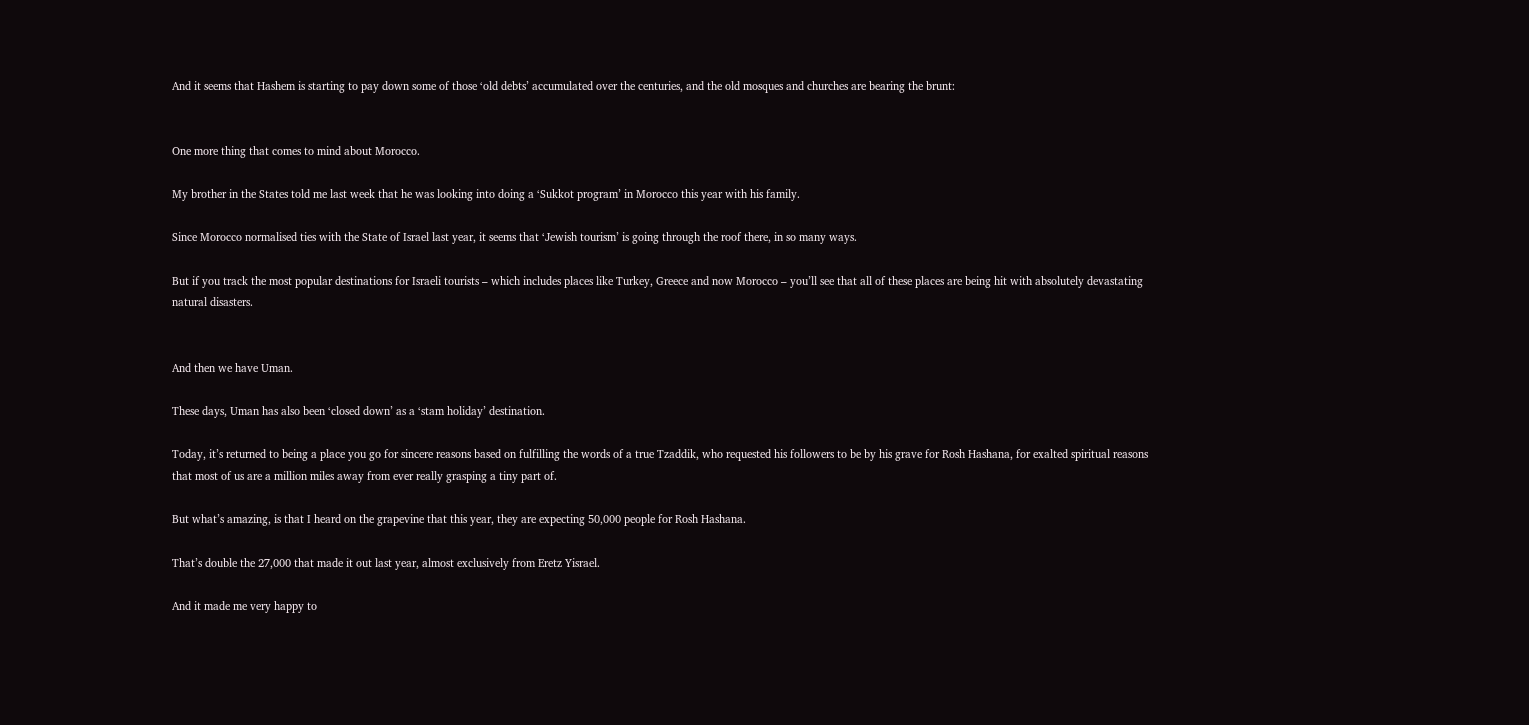And it seems that Hashem is starting to pay down some of those ‘old debts’ accumulated over the centuries, and the old mosques and churches are bearing the brunt:


One more thing that comes to mind about Morocco.

My brother in the States told me last week that he was looking into doing a ‘Sukkot program’ in Morocco this year with his family.

Since Morocco normalised ties with the State of Israel last year, it seems that ‘Jewish tourism’ is going through the roof there, in so many ways.

But if you track the most popular destinations for Israeli tourists – which includes places like Turkey, Greece and now Morocco – you’ll see that all of these places are being hit with absolutely devastating natural disasters.


And then we have Uman.

These days, Uman has also been ‘closed down’ as a ‘stam holiday’ destination.

Today, it’s returned to being a place you go for sincere reasons based on fulfilling the words of a true Tzaddik, who requested his followers to be by his grave for Rosh Hashana, for exalted spiritual reasons that most of us are a million miles away from ever really grasping a tiny part of.

But what’s amazing, is that I heard on the grapevine that this year, they are expecting 50,000 people for Rosh Hashana.

That’s double the 27,000 that made it out last year, almost exclusively from Eretz Yisrael.

And it made me very happy to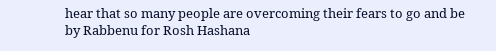hear that so many people are overcoming their fears to go and be by Rabbenu for Rosh Hashana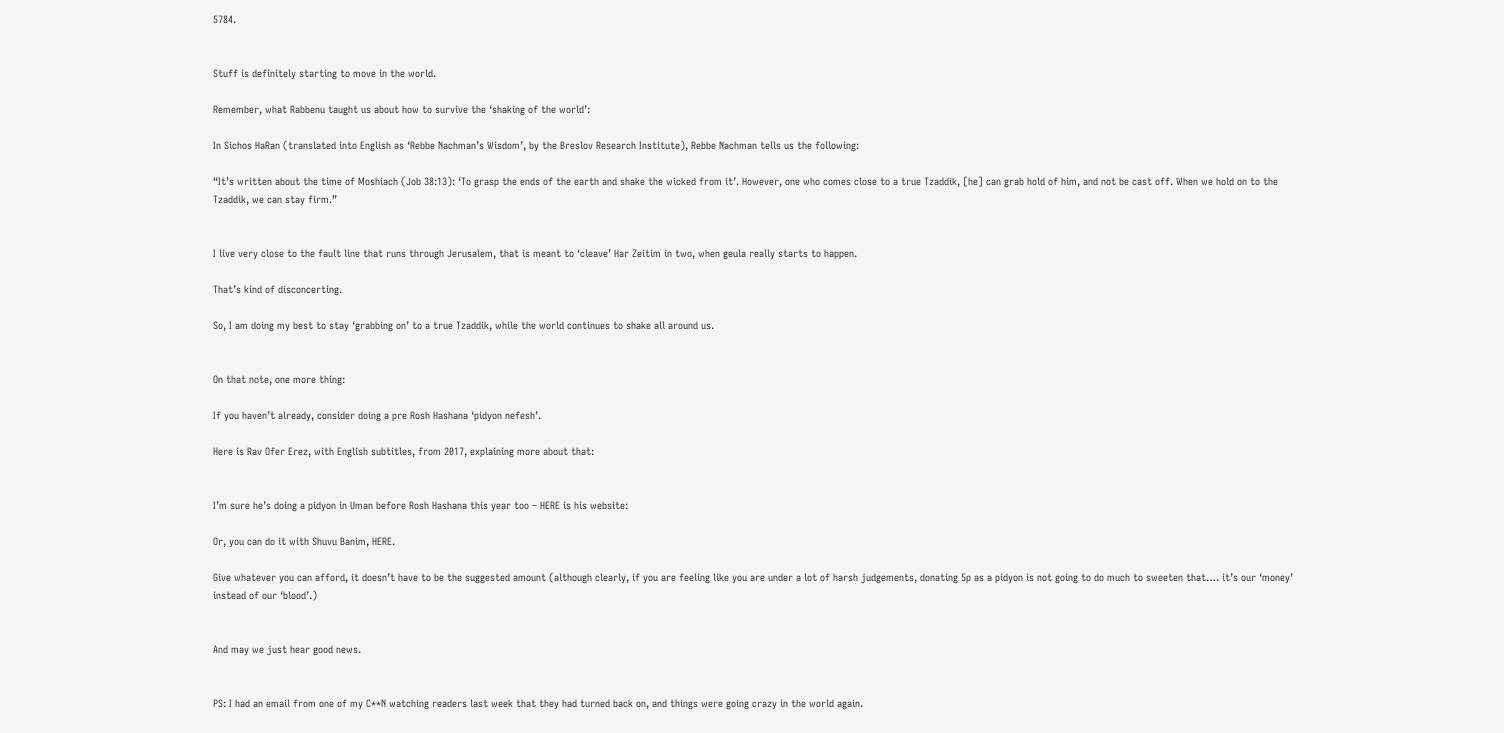5784.


Stuff is definitely starting to move in the world.

Remember, what Rabbenu taught us about how to survive the ‘shaking of the world’:

In Sichos HaRan (translated into English as ‘Rebbe Nachman’s Wisdom’, by the Breslov Research Institute), Rebbe Nachman tells us the following:

“It’s written about the time of Moshiach (Job 38:13): ‘To grasp the ends of the earth and shake the wicked from it’. However, one who comes close to a true Tzaddik, [he] can grab hold of him, and not be cast off. When we hold on to the Tzaddik, we can stay firm.”


I live very close to the fault line that runs through Jerusalem, that is meant to ‘cleave’ Har Zeitim in two, when geula really starts to happen.

That’s kind of disconcerting.

So, I am doing my best to stay ‘grabbing on’ to a true Tzaddik, while the world continues to shake all around us.


On that note, one more thing:

If you haven’t already, consider doing a pre Rosh Hashana ‘pidyon nefesh’.

Here is Rav Ofer Erez, with English subtitles, from 2017, explaining more about that:


I’m sure he’s doing a pidyon in Uman before Rosh Hashana this year too – HERE is his website:

Or, you can do it with Shuvu Banim, HERE.

Give whatever you can afford, it doesn’t have to be the suggested amount (although clearly, if you are feeling like you are under a lot of harsh judgements, donating 5p as a pidyon is not going to do much to sweeten that…. it’s our ‘money’ instead of our ‘blood’.)


And may we just hear good news.


PS: I had an email from one of my C**N watching readers last week that they had turned back on, and things were going crazy in the world again.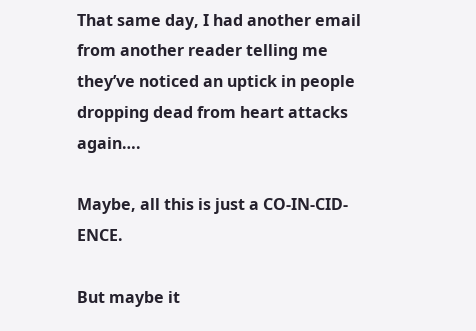That same day, I had another email from another reader telling me they’ve noticed an uptick in people dropping dead from heart attacks again….

Maybe, all this is just a CO-IN-CID-ENCE.

But maybe it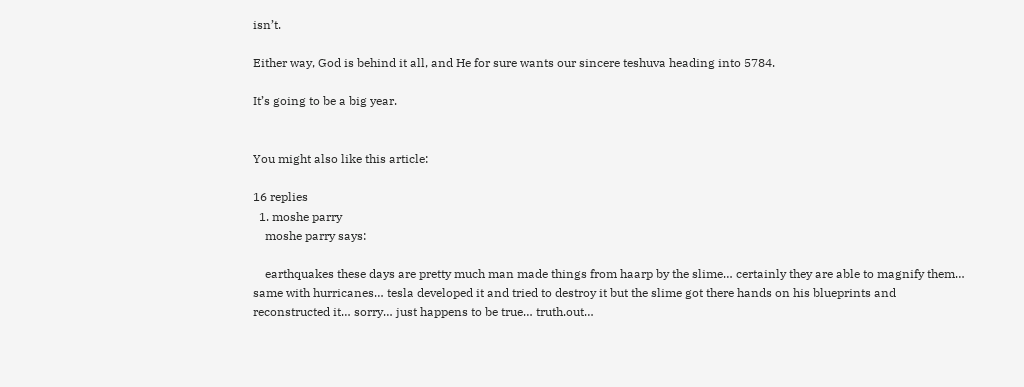isn’t.

Either way, God is behind it all, and He for sure wants our sincere teshuva heading into 5784.

It’s going to be a big year.


You might also like this article:

16 replies
  1. moshe parry
    moshe parry says:

    earthquakes these days are pretty much man made things from haarp by the slime… certainly they are able to magnify them… same with hurricanes… tesla developed it and tried to destroy it but the slime got there hands on his blueprints and reconstructed it… sorry… just happens to be true… truth.out…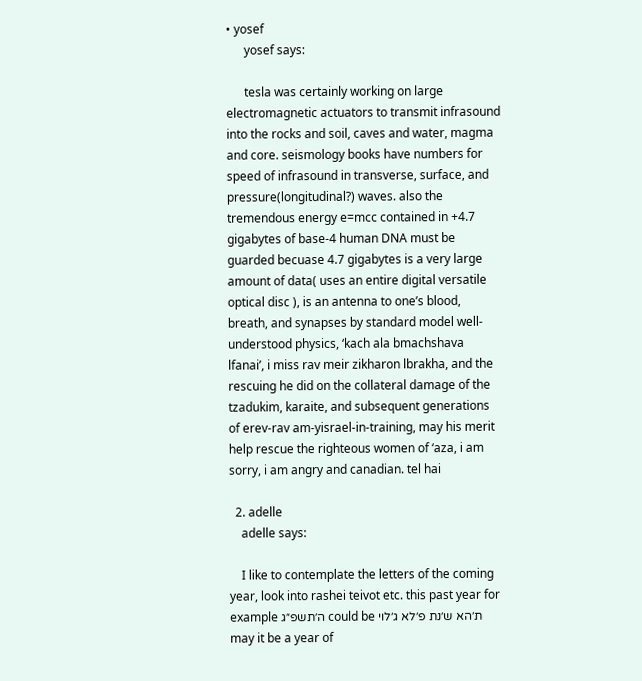• yosef
      yosef says:

      tesla was certainly working on large electromagnetic actuators to transmit infrasound into the rocks and soil, caves and water, magma and core. seismology books have numbers for speed of infrasound in transverse, surface, and pressure(longitudinal?) waves. also the tremendous energy e=mcc contained in +4.7 gigabytes of base-4 human DNA must be guarded becuase 4.7 gigabytes is a very large amount of data( uses an entire digital versatile optical disc ), is an antenna to one’s blood, breath, and synapses by standard model well-understood physics, ‘kach ala bmachshava lfanai’, i miss rav meir zikharon lbrakha, and the rescuing he did on the collateral damage of the tzadukim, karaite, and subsequent generations of erev-rav am-yisrael-in-training, may his merit help rescue the righteous women of ‘aza, i am sorry, i am angry and canadian. tel hai

  2. adelle
    adelle says:

    I like to contemplate the letters of the coming year, look into rashei teivot etc. this past year for example ה׳תשפ״ג could be ת׳הא ש׳נת פ׳לא ג׳לוי may it be a year of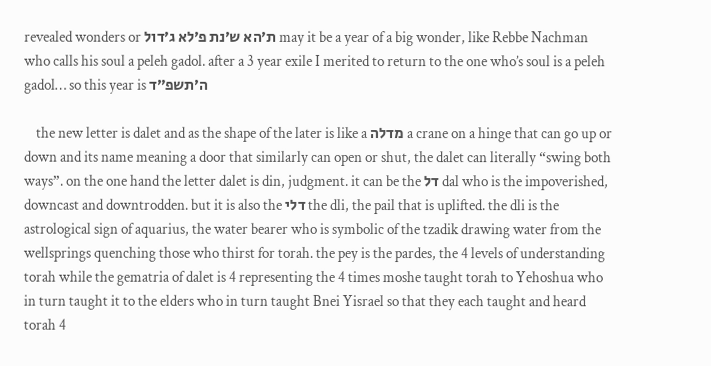revealed wonders or ת׳הא ש׳נת פ׳לא ג׳דול may it be a year of a big wonder, like Rebbe Nachman who calls his soul a peleh gadol. after a 3 year exile I merited to return to the one who’s soul is a peleh gadol… so this year is ה׳תשפ״ד

    the new letter is dalet and as the shape of the later is like a מדלה a crane on a hinge that can go up or down and its name meaning a door that similarly can open or shut, the dalet can literally “swing both ways”. on the one hand the letter dalet is din, judgment. it can be the דל dal who is the impoverished, downcast and downtrodden. but it is also the דלי the dli, the pail that is uplifted. the dli is the astrological sign of aquarius, the water bearer who is symbolic of the tzadik drawing water from the wellsprings quenching those who thirst for torah. the pey is the pardes, the 4 levels of understanding torah while the gematria of dalet is 4 representing the 4 times moshe taught torah to Yehoshua who in turn taught it to the elders who in turn taught Bnei Yisrael so that they each taught and heard torah 4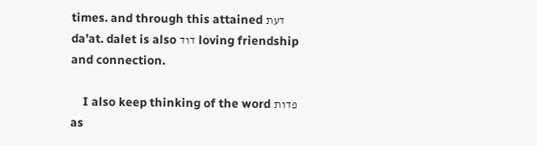times. and through this attained דעת da’at. dalet is also דוד loving friendship and connection.

    I also keep thinking of the word פדות as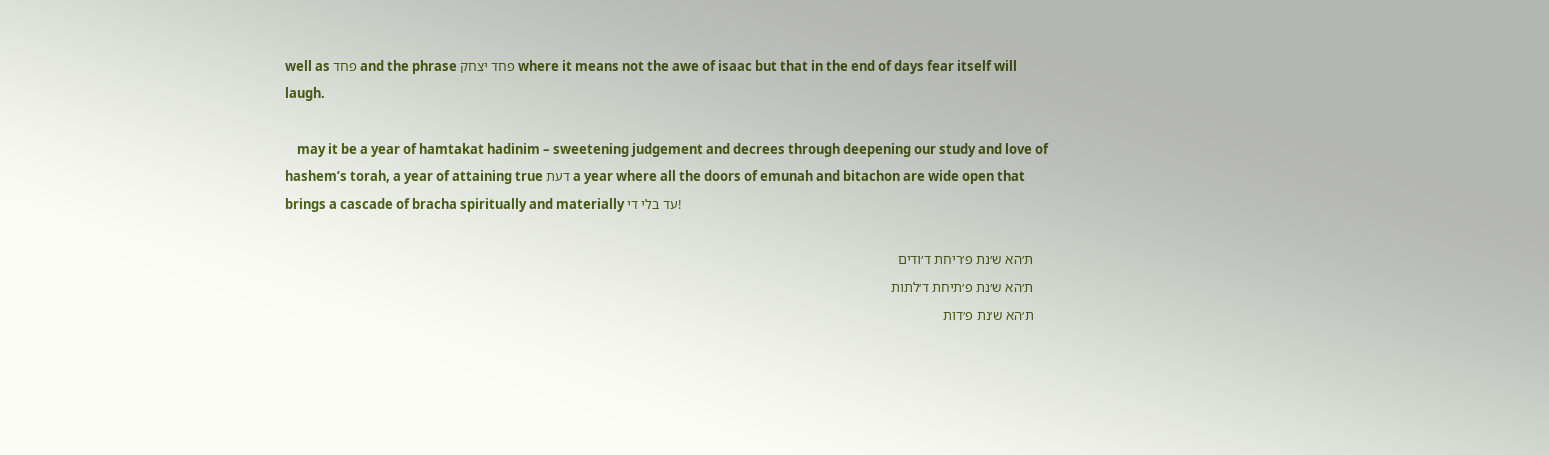well as פחד and the phrase פחד יצחק where it means not the awe of isaac but that in the end of days fear itself will laugh.

    may it be a year of hamtakat hadinim – sweetening judgement and decrees through deepening our study and love of hashem’s torah, a year of attaining true דעת a year where all the doors of emunah and bitachon are wide open that brings a cascade of bracha spiritually and materially עד בלי די!

    ת׳הא ש׳נת פ׳ריחת ד׳ודים
    ת׳הא ש׳נת פ׳תיחת ד׳לתות
    ת׳הא ש׳נת פ׳דות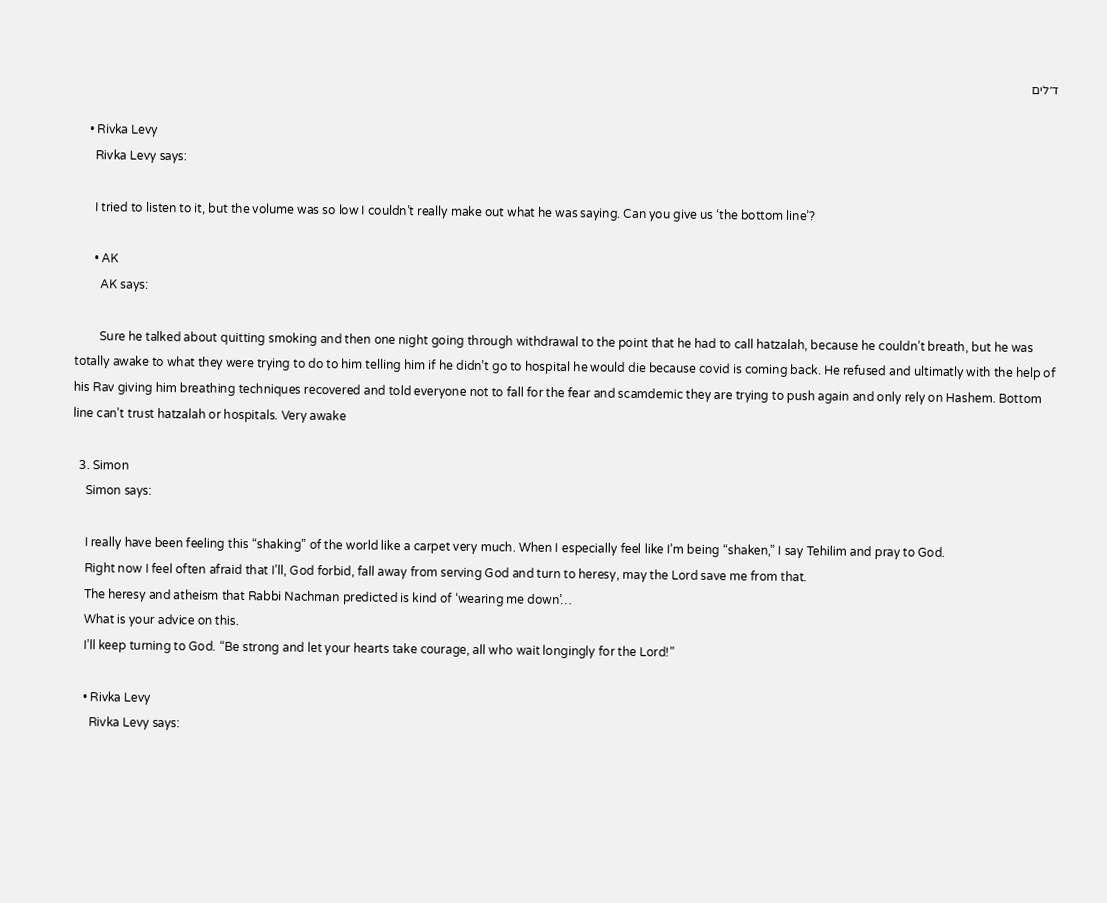ד׳לים

    • Rivka Levy
      Rivka Levy says:

      I tried to listen to it, but the volume was so low I couldn’t really make out what he was saying. Can you give us ‘the bottom line’?

      • AK
        AK says:

        Sure he talked about quitting smoking and then one night going through withdrawal to the point that he had to call hatzalah, because he couldn’t breath, but he was totally awake to what they were trying to do to him telling him if he didn’t go to hospital he would die because covid is coming back. He refused and ultimatly with the help of his Rav giving him breathing techniques recovered and told everyone not to fall for the fear and scamdemic they are trying to push again and only rely on Hashem. Bottom line can’t trust hatzalah or hospitals. Very awake

  3. Simon
    Simon says:

    I really have been feeling this “shaking” of the world like a carpet very much. When I especially feel like I’m being “shaken,” I say Tehilim and pray to God.
    Right now I feel often afraid that I’ll, God forbid, fall away from serving God and turn to heresy, may the Lord save me from that.
    The heresy and atheism that Rabbi Nachman predicted is kind of ‘wearing me down’…
    What is your advice on this.
    I’ll keep turning to God. “Be strong and let your hearts take courage, all who wait longingly for the Lord!”

    • Rivka Levy
      Rivka Levy says: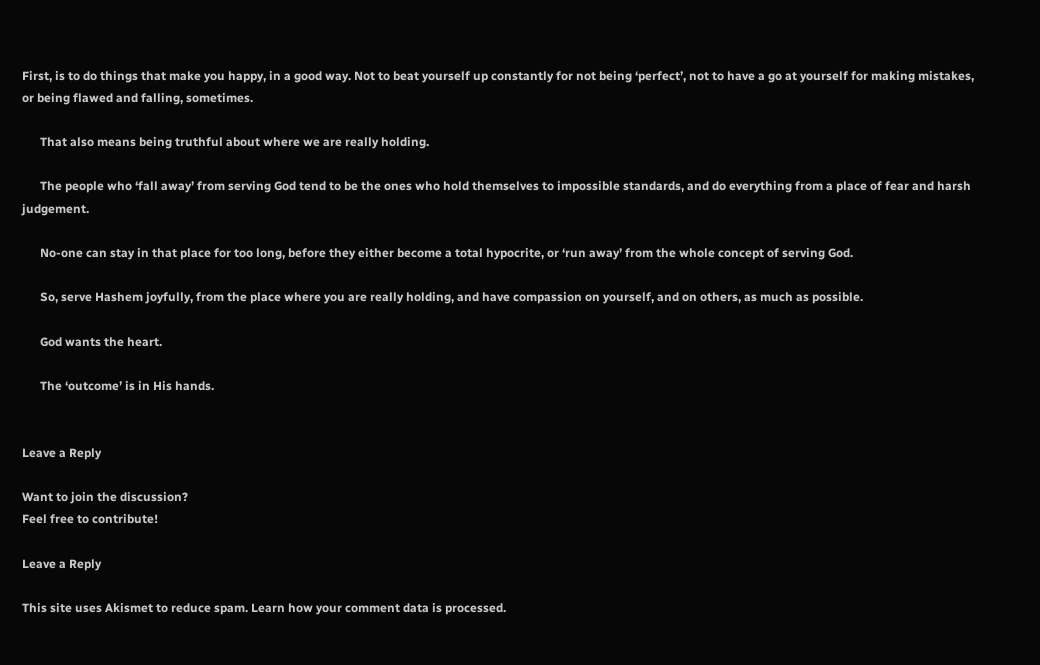First, is to do things that make you happy, in a good way. Not to beat yourself up constantly for not being ‘perfect’, not to have a go at yourself for making mistakes, or being flawed and falling, sometimes.

      That also means being truthful about where we are really holding.

      The people who ‘fall away’ from serving God tend to be the ones who hold themselves to impossible standards, and do everything from a place of fear and harsh judgement.

      No-one can stay in that place for too long, before they either become a total hypocrite, or ‘run away’ from the whole concept of serving God.

      So, serve Hashem joyfully, from the place where you are really holding, and have compassion on yourself, and on others, as much as possible.

      God wants the heart.

      The ‘outcome’ is in His hands.


Leave a Reply

Want to join the discussion?
Feel free to contribute!

Leave a Reply

This site uses Akismet to reduce spam. Learn how your comment data is processed.